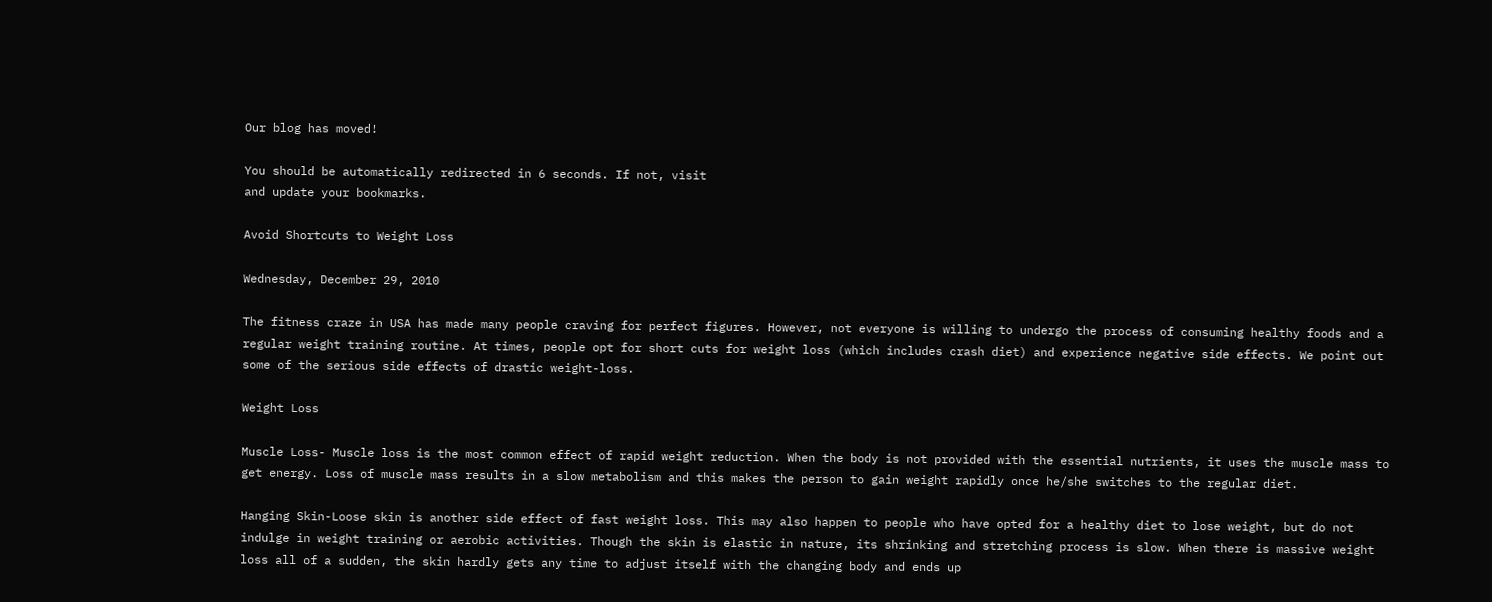Our blog has moved!

You should be automatically redirected in 6 seconds. If not, visit
and update your bookmarks.

Avoid Shortcuts to Weight Loss

Wednesday, December 29, 2010

The fitness craze in USA has made many people craving for perfect figures. However, not everyone is willing to undergo the process of consuming healthy foods and a regular weight training routine. At times, people opt for short cuts for weight loss (which includes crash diet) and experience negative side effects. We point out some of the serious side effects of drastic weight-loss.

Weight Loss

Muscle Loss- Muscle loss is the most common effect of rapid weight reduction. When the body is not provided with the essential nutrients, it uses the muscle mass to get energy. Loss of muscle mass results in a slow metabolism and this makes the person to gain weight rapidly once he/she switches to the regular diet.

Hanging Skin-Loose skin is another side effect of fast weight loss. This may also happen to people who have opted for a healthy diet to lose weight, but do not indulge in weight training or aerobic activities. Though the skin is elastic in nature, its shrinking and stretching process is slow. When there is massive weight loss all of a sudden, the skin hardly gets any time to adjust itself with the changing body and ends up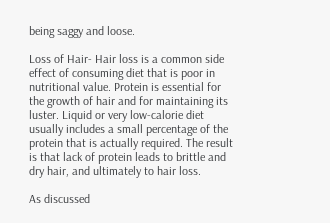being saggy and loose.

Loss of Hair- Hair loss is a common side effect of consuming diet that is poor in nutritional value. Protein is essential for the growth of hair and for maintaining its luster. Liquid or very low-calorie diet usually includes a small percentage of the protein that is actually required. The result is that lack of protein leads to brittle and dry hair, and ultimately to hair loss.

As discussed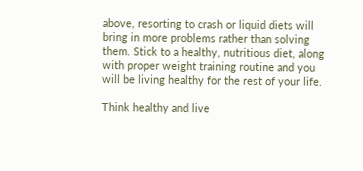above, resorting to crash or liquid diets will bring in more problems rather than solving them. Stick to a healthy, nutritious diet, along with proper weight training routine and you will be living healthy for the rest of your life.

Think healthy and live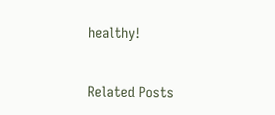healthy!


Related Posts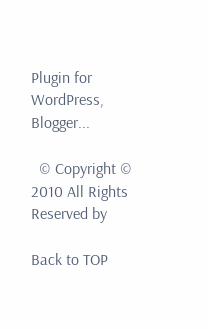Plugin for WordPress, Blogger...

  © Copyright © 2010 All Rights Reserved by

Back to TOP